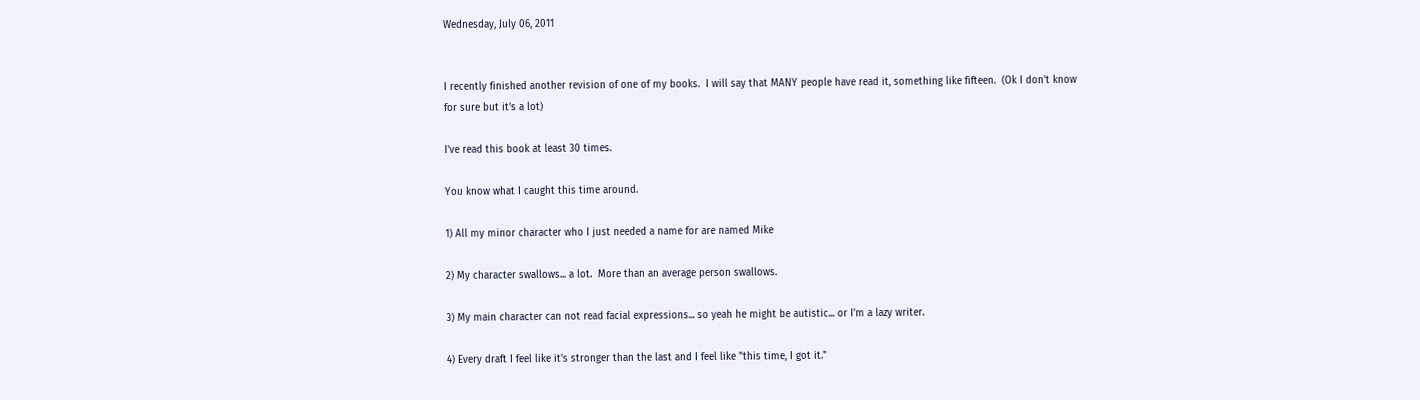Wednesday, July 06, 2011


I recently finished another revision of one of my books.  I will say that MANY people have read it, something like fifteen.  (Ok I don't know for sure but it's a lot)

I've read this book at least 30 times.

You know what I caught this time around.

1) All my minor character who I just needed a name for are named Mike

2) My character swallows... a lot.  More than an average person swallows.

3) My main character can not read facial expressions... so yeah he might be autistic... or I'm a lazy writer.

4) Every draft I feel like it's stronger than the last and I feel like "this time, I got it."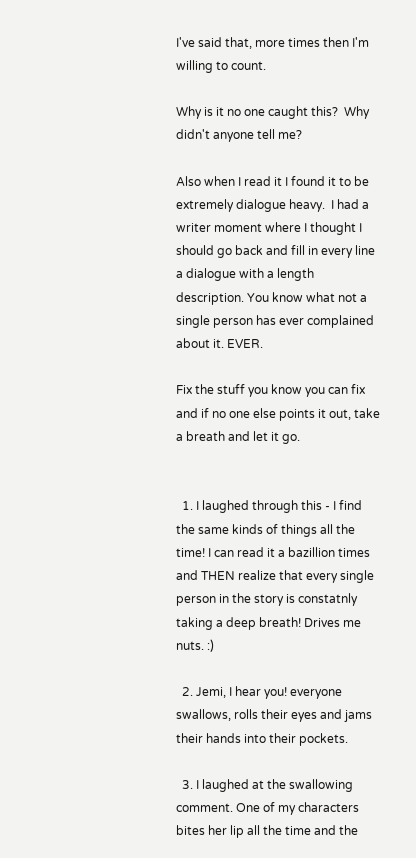I've said that, more times then I'm willing to count.

Why is it no one caught this?  Why didn't anyone tell me?

Also when I read it I found it to be extremely dialogue heavy.  I had a writer moment where I thought I should go back and fill in every line a dialogue with a length description. You know what not a single person has ever complained about it. EVER.

Fix the stuff you know you can fix and if no one else points it out, take a breath and let it go.


  1. I laughed through this - I find the same kinds of things all the time! I can read it a bazillion times and THEN realize that every single person in the story is constatnly taking a deep breath! Drives me nuts. :)

  2. Jemi, I hear you! everyone swallows, rolls their eyes and jams their hands into their pockets.

  3. I laughed at the swallowing comment. One of my characters bites her lip all the time and the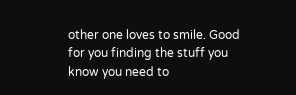other one loves to smile. Good for you finding the stuff you know you need to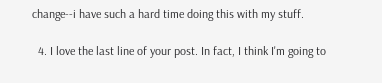change--i have such a hard time doing this with my stuff.

  4. I love the last line of your post. In fact, I think I'm going to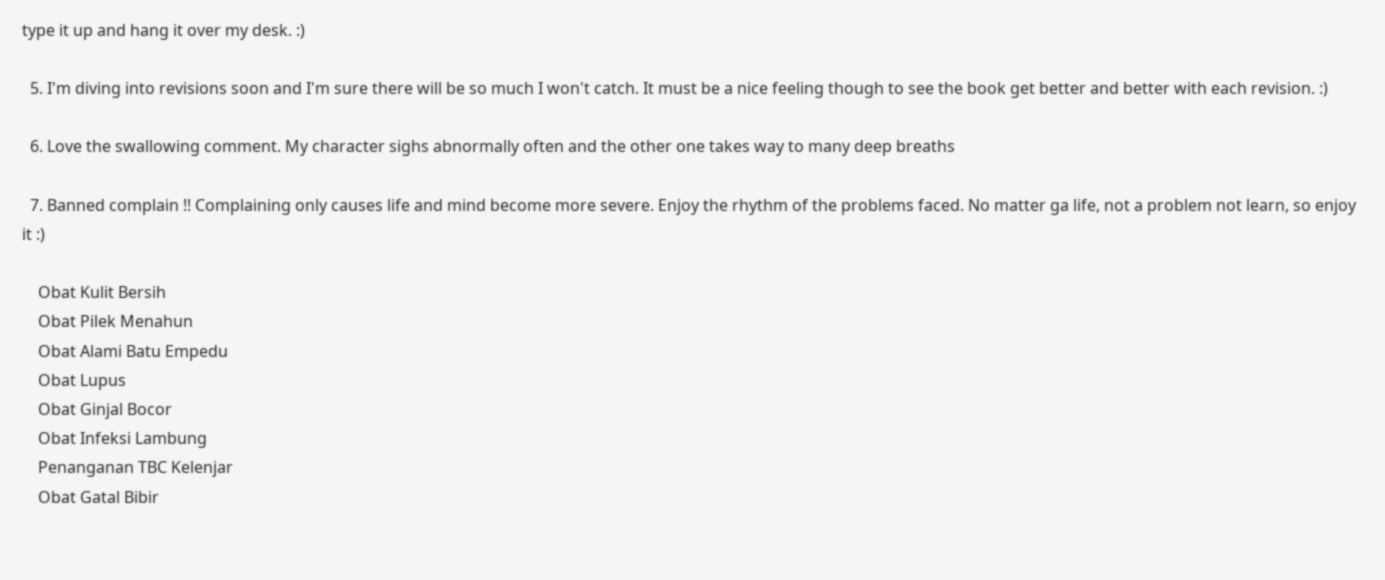type it up and hang it over my desk. :)

  5. I'm diving into revisions soon and I'm sure there will be so much I won't catch. It must be a nice feeling though to see the book get better and better with each revision. :)

  6. Love the swallowing comment. My character sighs abnormally often and the other one takes way to many deep breaths

  7. Banned complain !! Complaining only causes life and mind become more severe. Enjoy the rhythm of the problems faced. No matter ga life, not a problem not learn, so enjoy it :)

    Obat Kulit Bersih
    Obat Pilek Menahun
    Obat Alami Batu Empedu
    Obat Lupus
    Obat Ginjal Bocor
    Obat Infeksi Lambung
    Penanganan TBC Kelenjar
    Obat Gatal Bibir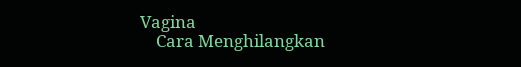Vagina
    Cara Menghilangkan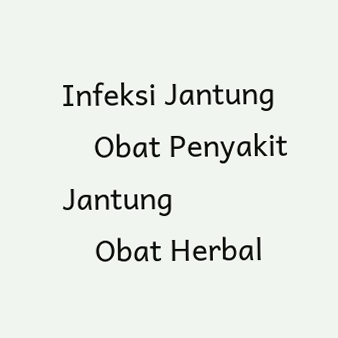Infeksi Jantung
    Obat Penyakit Jantung
    Obat Herbal